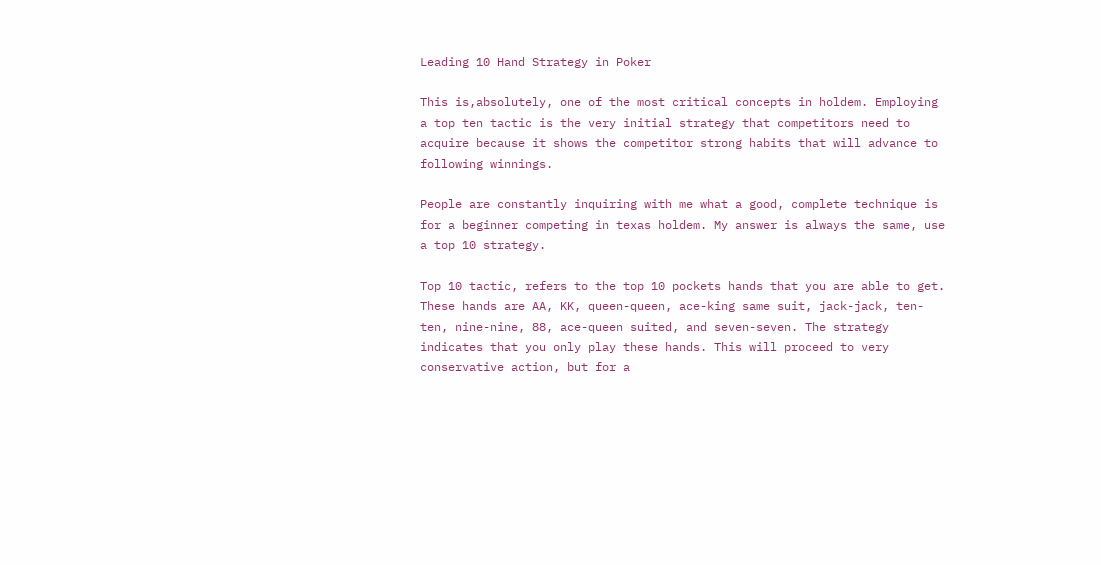Leading 10 Hand Strategy in Poker

This is,absolutely, one of the most critical concepts in holdem. Employing a top ten tactic is the very initial strategy that competitors need to acquire because it shows the competitor strong habits that will advance to following winnings.

People are constantly inquiring with me what a good, complete technique is for a beginner competing in texas holdem. My answer is always the same, use a top 10 strategy.

Top 10 tactic, refers to the top 10 pockets hands that you are able to get. These hands are AA, KK, queen-queen, ace-king same suit, jack-jack, ten-ten, nine-nine, 88, ace-queen suited, and seven-seven. The strategy indicates that you only play these hands. This will proceed to very conservative action, but for a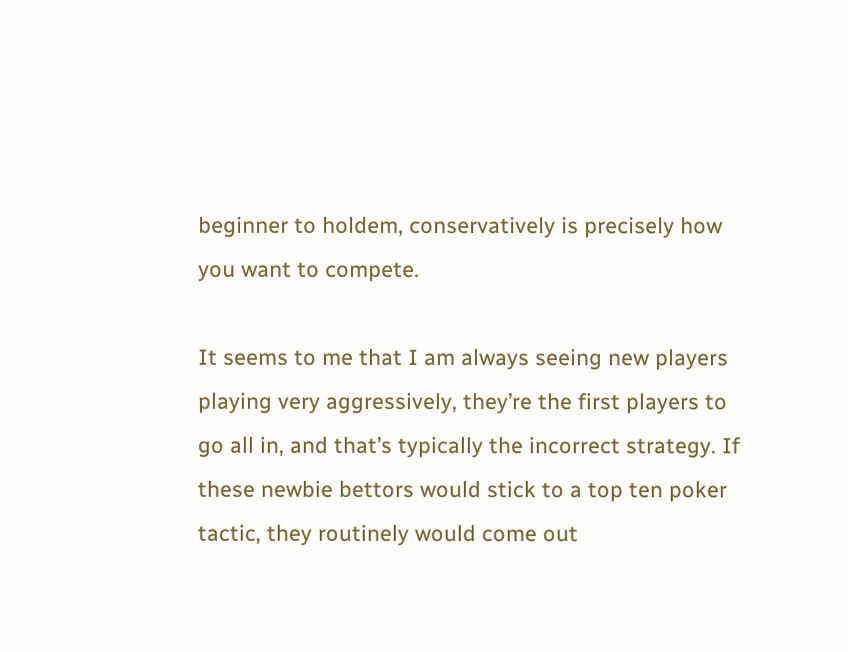beginner to holdem, conservatively is precisely how you want to compete.

It seems to me that I am always seeing new players playing very aggressively, they’re the first players to go all in, and that’s typically the incorrect strategy. If these newbie bettors would stick to a top ten poker tactic, they routinely would come out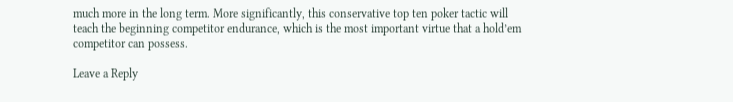much more in the long term. More significantly, this conservative top ten poker tactic will teach the beginning competitor endurance, which is the most important virtue that a hold’em competitor can possess.

Leave a Reply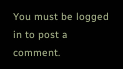You must be logged in to post a comment.